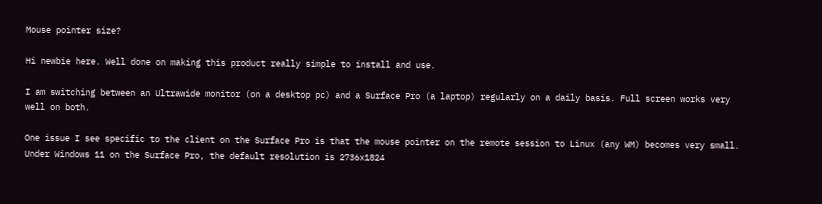Mouse pointer size?

Hi newbie here. Well done on making this product really simple to install and use.

I am switching between an Ultrawide monitor (on a desktop pc) and a Surface Pro (a laptop) regularly on a daily basis. Full screen works very well on both.

One issue I see specific to the client on the Surface Pro is that the mouse pointer on the remote session to Linux (any WM) becomes very small. Under Windows 11 on the Surface Pro, the default resolution is 2736x1824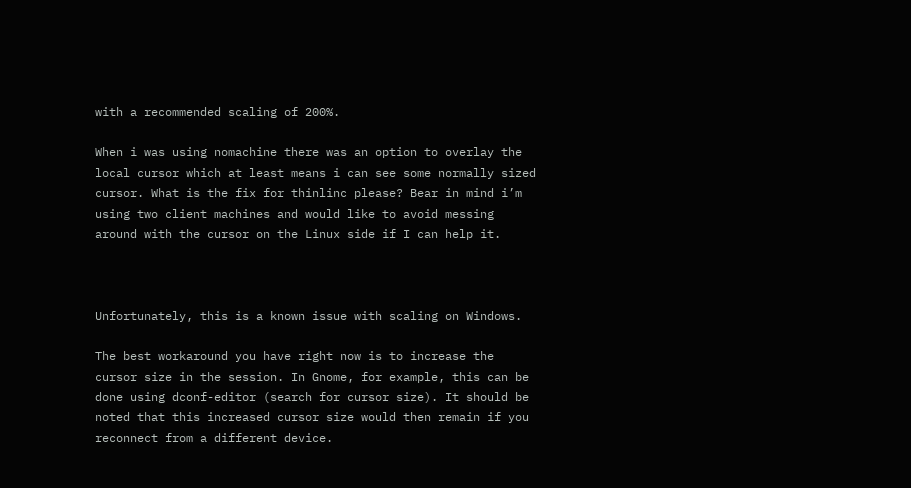with a recommended scaling of 200%.

When i was using nomachine there was an option to overlay the local cursor which at least means i can see some normally sized cursor. What is the fix for thinlinc please? Bear in mind i’m using two client machines and would like to avoid messing around with the cursor on the Linux side if I can help it.



Unfortunately, this is a known issue with scaling on Windows.

The best workaround you have right now is to increase the cursor size in the session. In Gnome, for example, this can be done using dconf-editor (search for cursor size). It should be noted that this increased cursor size would then remain if you reconnect from a different device.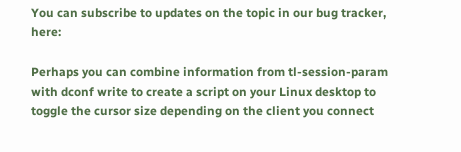You can subscribe to updates on the topic in our bug tracker, here:

Perhaps you can combine information from tl-session-param with dconf write to create a script on your Linux desktop to toggle the cursor size depending on the client you connect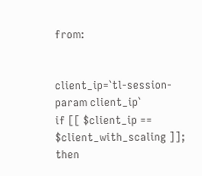from:


client_ip=`tl-session-param client_ip`
if [[ $client_ip == $client_with_scaling ]]; then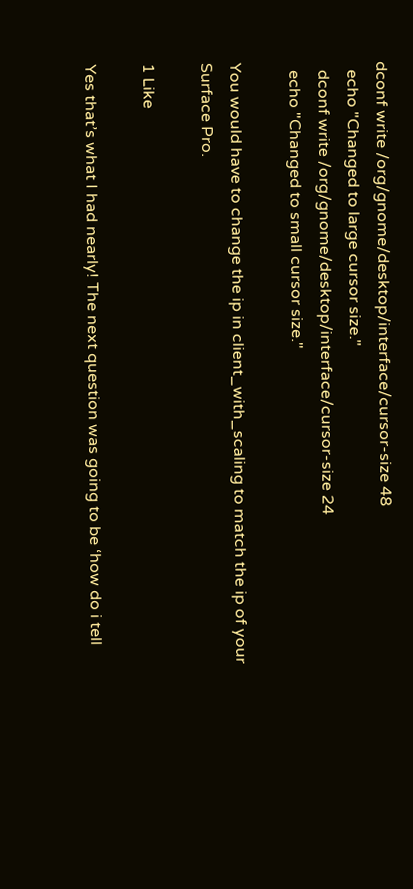dconf write /org/gnome/desktop/interface/cursor-size 48
  echo "Changed to large cursor size."
  dconf write /org/gnome/desktop/interface/cursor-size 24
  echo "Changed to small cursor size."

You would have to change the ip in client_with_scaling to match the ip of your Surface Pro.

1 Like

Yes that’s what I had nearly! The next question was going to be ‘how do i tell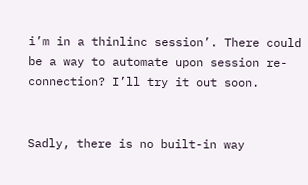i’m in a thinlinc session’. There could be a way to automate upon session re-connection? I’ll try it out soon.


Sadly, there is no built-in way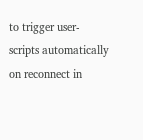to trigger user-scripts automatically on reconnect in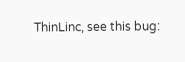ThinLinc, see this bug: